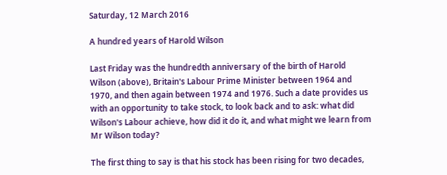Saturday, 12 March 2016

A hundred years of Harold Wilson

Last Friday was the hundredth anniversary of the birth of Harold Wilson (above), Britain's Labour Prime Minister between 1964 and 1970, and then again between 1974 and 1976. Such a date provides us with an opportunity to take stock, to look back and to ask: what did Wilson's Labour achieve, how did it do it, and what might we learn from Mr Wilson today?

The first thing to say is that his stock has been rising for two decades,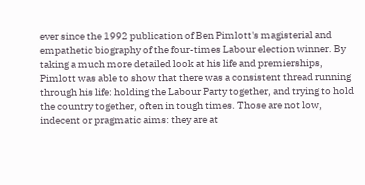ever since the 1992 publication of Ben Pimlott's magisterial and empathetic biography of the four-times Labour election winner. By taking a much more detailed look at his life and premierships, Pimlott was able to show that there was a consistent thread running through his life: holding the Labour Party together, and trying to hold the country together, often in tough times. Those are not low, indecent or pragmatic aims: they are at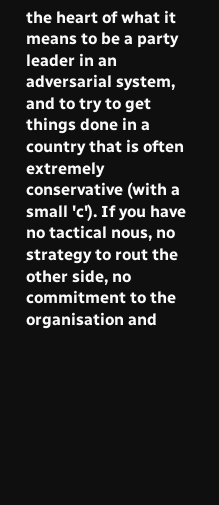the heart of what it means to be a party leader in an adversarial system, and to try to get things done in a country that is often extremely conservative (with a small 'c'). If you have no tactical nous, no strategy to rout the other side, no commitment to the organisation and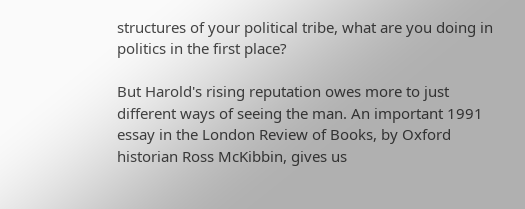structures of your political tribe, what are you doing in politics in the first place?

But Harold's rising reputation owes more to just different ways of seeing the man. An important 1991 essay in the London Review of Books, by Oxford historian Ross McKibbin, gives us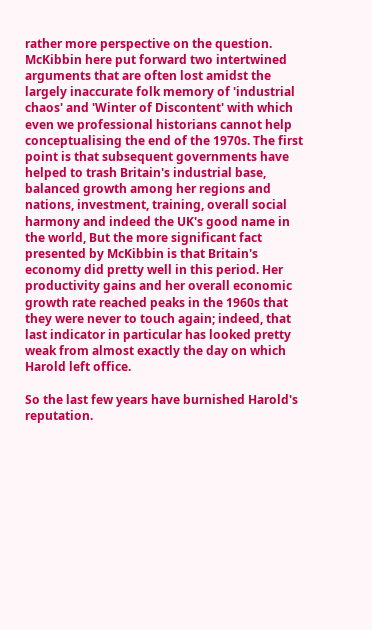rather more perspective on the question. McKibbin here put forward two intertwined arguments that are often lost amidst the largely inaccurate folk memory of 'industrial chaos' and 'Winter of Discontent' with which even we professional historians cannot help conceptualising the end of the 1970s. The first point is that subsequent governments have helped to trash Britain's industrial base, balanced growth among her regions and nations, investment, training, overall social harmony and indeed the UK's good name in the world, But the more significant fact presented by McKibbin is that Britain's economy did pretty well in this period. Her productivity gains and her overall economic growth rate reached peaks in the 1960s that they were never to touch again; indeed, that last indicator in particular has looked pretty weak from almost exactly the day on which Harold left office.

So the last few years have burnished Harold's reputation.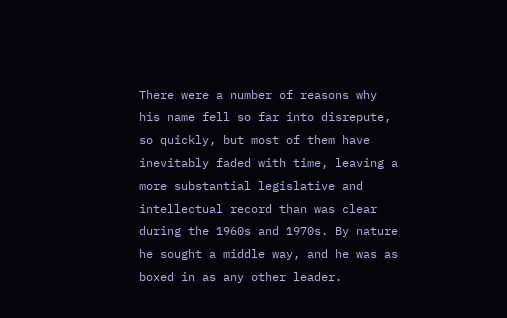There were a number of reasons why his name fell so far into disrepute, so quickly, but most of them have inevitably faded with time, leaving a more substantial legislative and intellectual record than was clear during the 1960s and 1970s. By nature he sought a middle way, and he was as boxed in as any other leader.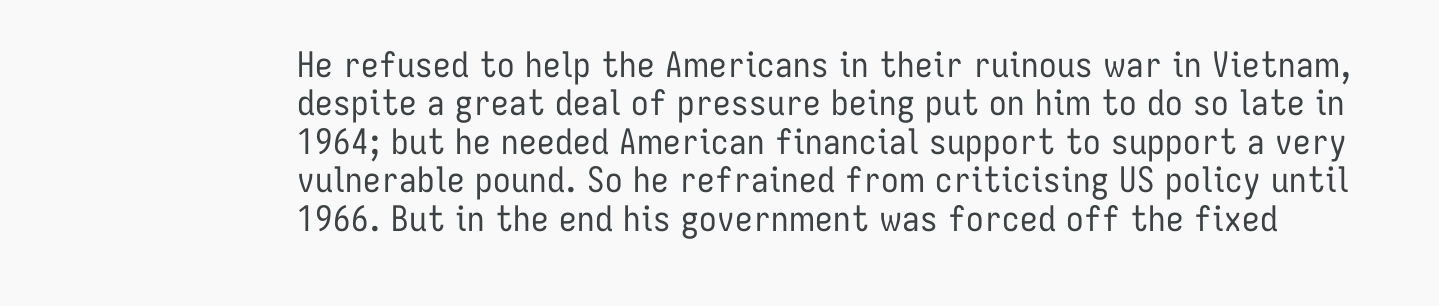He refused to help the Americans in their ruinous war in Vietnam, despite a great deal of pressure being put on him to do so late in 1964; but he needed American financial support to support a very vulnerable pound. So he refrained from criticising US policy until 1966. But in the end his government was forced off the fixed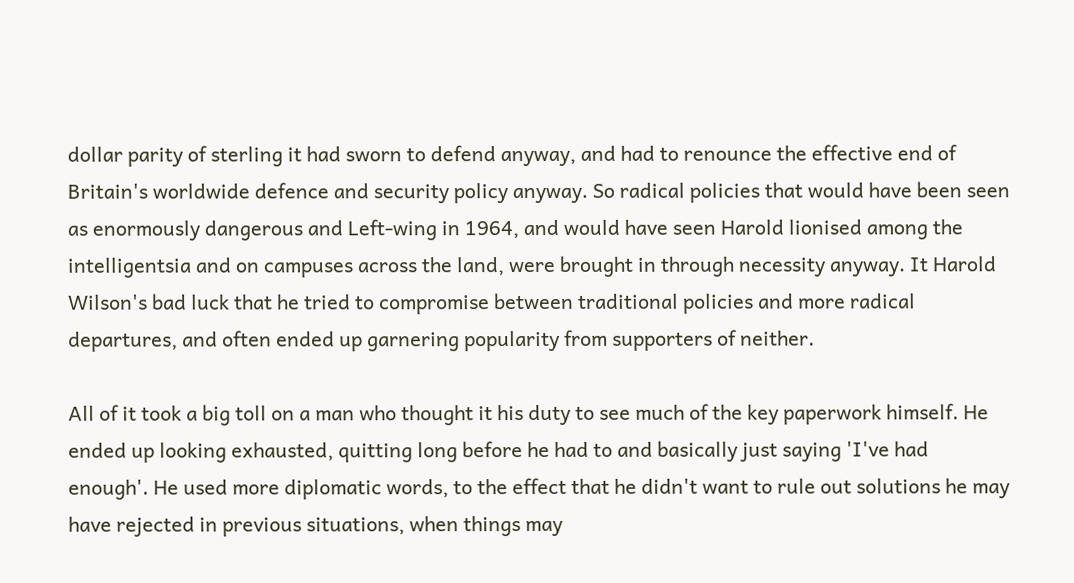dollar parity of sterling it had sworn to defend anyway, and had to renounce the effective end of Britain's worldwide defence and security policy anyway. So radical policies that would have been seen as enormously dangerous and Left-wing in 1964, and would have seen Harold lionised among the intelligentsia and on campuses across the land, were brought in through necessity anyway. It Harold Wilson's bad luck that he tried to compromise between traditional policies and more radical departures, and often ended up garnering popularity from supporters of neither.

All of it took a big toll on a man who thought it his duty to see much of the key paperwork himself. He ended up looking exhausted, quitting long before he had to and basically just saying 'I've had enough'. He used more diplomatic words, to the effect that he didn't want to rule out solutions he may have rejected in previous situations, when things may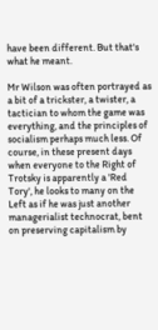have been different. But that's what he meant.

Mr Wilson was often portrayed as a bit of a trickster, a twister, a tactician to whom the game was everything, and the principles of socialism perhaps much less. Of course, in these present days when everyone to the Right of Trotsky is apparently a 'Red Tory', he looks to many on the Left as if he was just another managerialist technocrat, bent on preserving capitalism by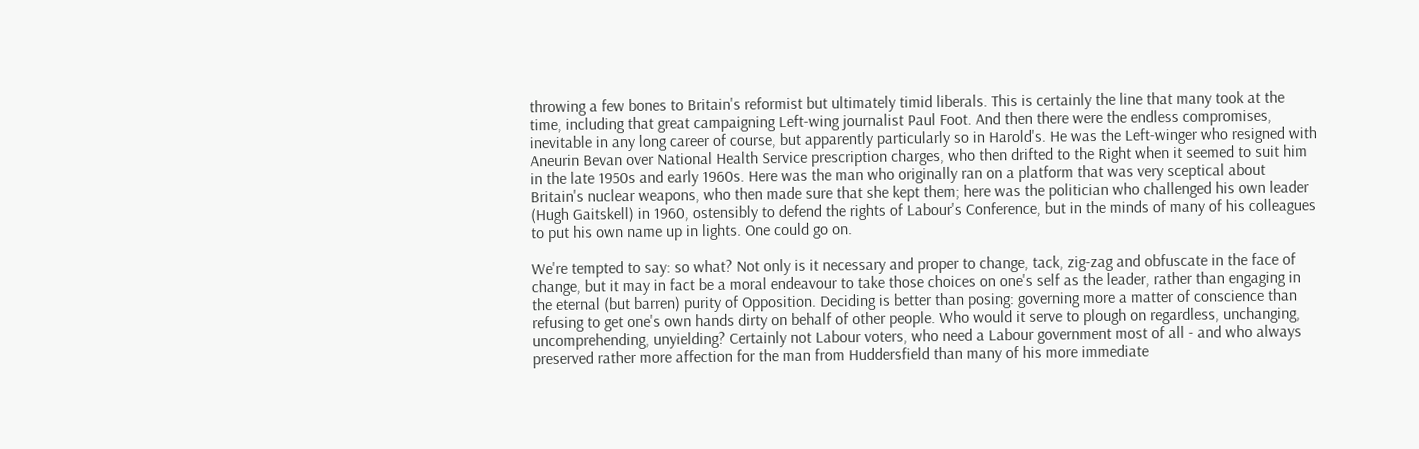throwing a few bones to Britain's reformist but ultimately timid liberals. This is certainly the line that many took at the time, including that great campaigning Left-wing journalist Paul Foot. And then there were the endless compromises, inevitable in any long career of course, but apparently particularly so in Harold's. He was the Left-winger who resigned with Aneurin Bevan over National Health Service prescription charges, who then drifted to the Right when it seemed to suit him in the late 1950s and early 1960s. Here was the man who originally ran on a platform that was very sceptical about Britain's nuclear weapons, who then made sure that she kept them; here was the politician who challenged his own leader (Hugh Gaitskell) in 1960, ostensibly to defend the rights of Labour's Conference, but in the minds of many of his colleagues to put his own name up in lights. One could go on.

We're tempted to say: so what? Not only is it necessary and proper to change, tack, zig-zag and obfuscate in the face of change, but it may in fact be a moral endeavour to take those choices on one's self as the leader, rather than engaging in the eternal (but barren) purity of Opposition. Deciding is better than posing: governing more a matter of conscience than refusing to get one's own hands dirty on behalf of other people. Who would it serve to plough on regardless, unchanging, uncomprehending, unyielding? Certainly not Labour voters, who need a Labour government most of all - and who always preserved rather more affection for the man from Huddersfield than many of his more immediate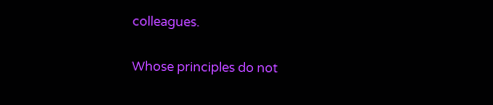colleagues.

Whose principles do not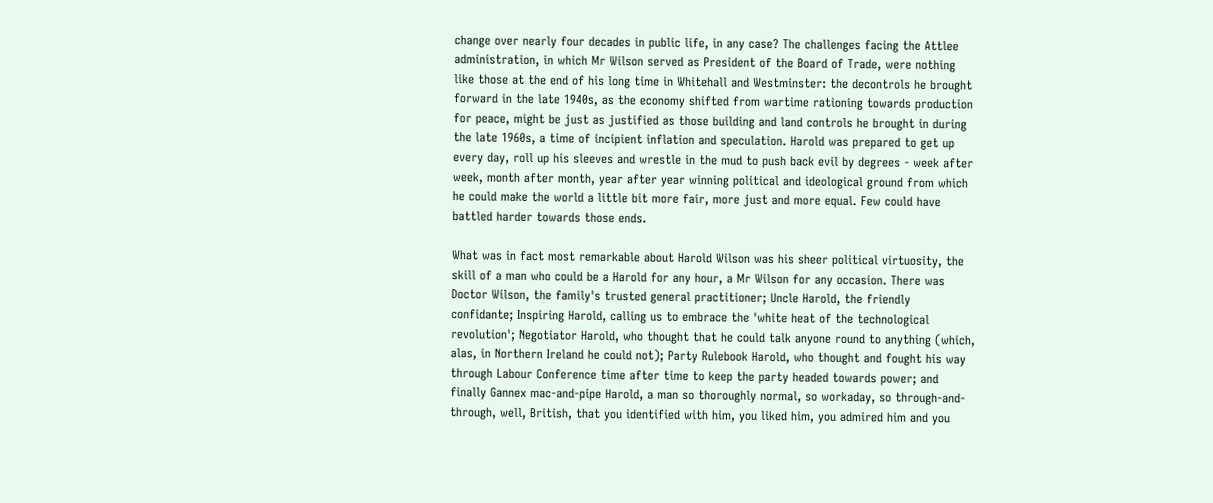change over nearly four decades in public life, in any case? The challenges facing the Attlee administration, in which Mr Wilson served as President of the Board of Trade, were nothing like those at the end of his long time in Whitehall and Westminster: the decontrols he brought forward in the late 1940s, as the economy shifted from wartime rationing towards production for peace, might be just as justified as those building and land controls he brought in during the late 1960s, a time of incipient inflation and speculation. Harold was prepared to get up every day, roll up his sleeves and wrestle in the mud to push back evil by degrees - week after week, month after month, year after year winning political and ideological ground from which he could make the world a little bit more fair, more just and more equal. Few could have battled harder towards those ends.

What was in fact most remarkable about Harold Wilson was his sheer political virtuosity, the skill of a man who could be a Harold for any hour, a Mr Wilson for any occasion. There was Doctor Wilson, the family's trusted general practitioner; Uncle Harold, the friendly confidante; Inspiring Harold, calling us to embrace the 'white heat of the technological revolution'; Negotiator Harold, who thought that he could talk anyone round to anything (which, alas, in Northern Ireland he could not); Party Rulebook Harold, who thought and fought his way through Labour Conference time after time to keep the party headed towards power; and finally Gannex mac-and-pipe Harold, a man so thoroughly normal, so workaday, so through-and-through, well, British, that you identified with him, you liked him, you admired him and you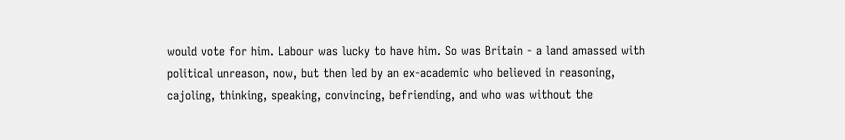would vote for him. Labour was lucky to have him. So was Britain - a land amassed with political unreason, now, but then led by an ex-academic who believed in reasoning, cajoling, thinking, speaking, convincing, befriending, and who was without the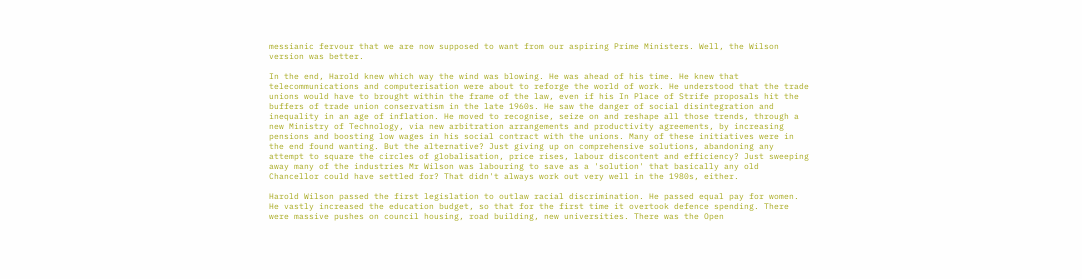messianic fervour that we are now supposed to want from our aspiring Prime Ministers. Well, the Wilson version was better.

In the end, Harold knew which way the wind was blowing. He was ahead of his time. He knew that telecommunications and computerisation were about to reforge the world of work. He understood that the trade unions would have to brought within the frame of the law, even if his In Place of Strife proposals hit the buffers of trade union conservatism in the late 1960s. He saw the danger of social disintegration and inequality in an age of inflation. He moved to recognise, seize on and reshape all those trends, through a new Ministry of Technology, via new arbitration arrangements and productivity agreements, by increasing pensions and boosting low wages in his social contract with the unions. Many of these initiatives were in the end found wanting. But the alternative? Just giving up on comprehensive solutions, abandoning any attempt to square the circles of globalisation, price rises, labour discontent and efficiency? Just sweeping away many of the industries Mr Wilson was labouring to save as a 'solution' that basically any old Chancellor could have settled for? That didn't always work out very well in the 1980s, either.

Harold Wilson passed the first legislation to outlaw racial discrimination. He passed equal pay for women. He vastly increased the education budget, so that for the first time it overtook defence spending. There were massive pushes on council housing, road building, new universities. There was the Open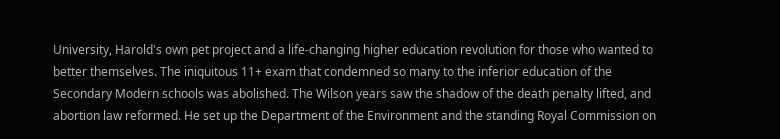University, Harold's own pet project and a life-changing higher education revolution for those who wanted to better themselves. The iniquitous 11+ exam that condemned so many to the inferior education of the Secondary Modern schools was abolished. The Wilson years saw the shadow of the death penalty lifted, and abortion law reformed. He set up the Department of the Environment and the standing Royal Commission on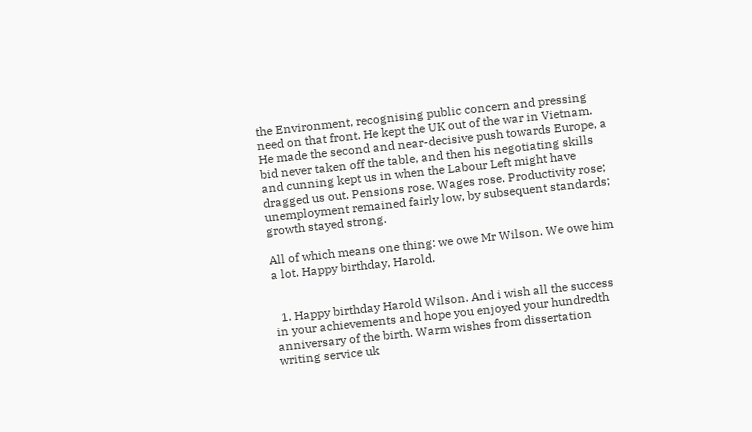the Environment, recognising public concern and pressing need on that front. He kept the UK out of the war in Vietnam. He made the second and near-decisive push towards Europe, a bid never taken off the table, and then his negotiating skills and cunning kept us in when the Labour Left might have dragged us out. Pensions rose. Wages rose. Productivity rose; unemployment remained fairly low, by subsequent standards; growth stayed strong.

All of which means one thing: we owe Mr Wilson. We owe him a lot. Happy birthday, Harold.


  1. Happy birthday Harold Wilson. And i wish all the success in your achievements and hope you enjoyed your hundredth anniversary of the birth. Warm wishes from dissertation writing service uk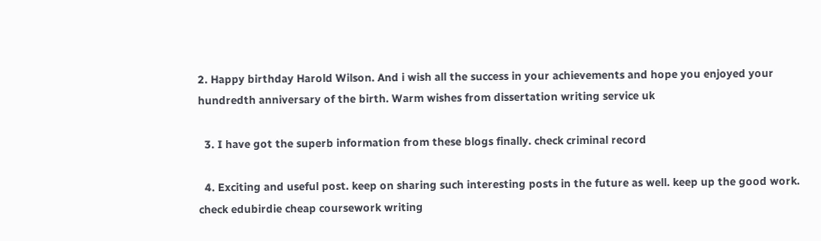2. Happy birthday Harold Wilson. And i wish all the success in your achievements and hope you enjoyed your hundredth anniversary of the birth. Warm wishes from dissertation writing service uk

  3. I have got the superb information from these blogs finally. check criminal record

  4. Exciting and useful post. keep on sharing such interesting posts in the future as well. keep up the good work. check edubirdie cheap coursework writing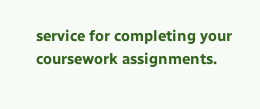service for completing your coursework assignments.